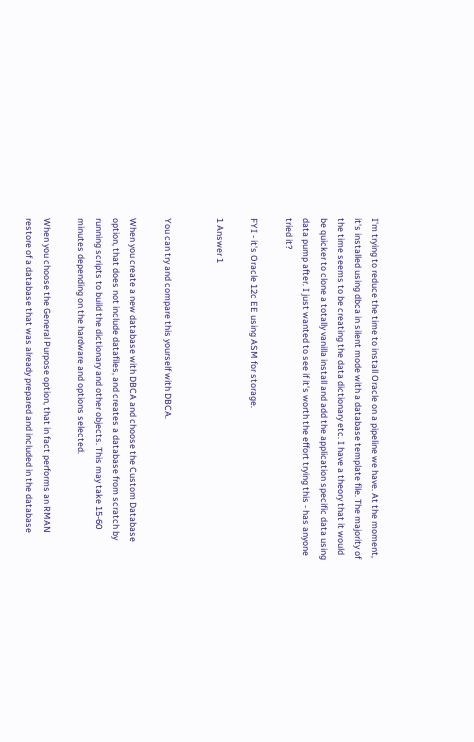I'm trying to reduce the time to install Oracle on a pipeline we have. At the moment, it's installed using dbca in silent mode with a database template file. The majority of the time seems to be creating the data dictionary etc. I have a theory that it would be quicker to clone a totally vanilla install and add the application specific data using data pump after. I just wanted to see if it's worth the effort trying this - has anyone tried it?

FYI - it's Oracle 12c EE using ASM for storage.

1 Answer 1


You can try and compare this yourself with DBCA.

When you create a new database with DBCA and choose the Custom Database option, that does not include datafiles, and creates a database from scratch by running scripts to build the dictionary and other objects. This may take 15-60 minutes depending on the hardware and options selected.

When you choose the General Purpose option, that in fact performs an RMAN restore of a database that was already prepared and included in the database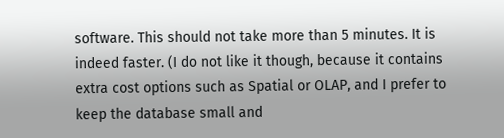software. This should not take more than 5 minutes. It is indeed faster. (I do not like it though, because it contains extra cost options such as Spatial or OLAP, and I prefer to keep the database small and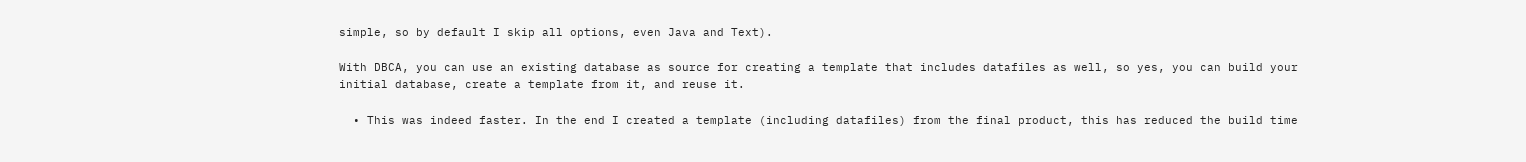simple, so by default I skip all options, even Java and Text).

With DBCA, you can use an existing database as source for creating a template that includes datafiles as well, so yes, you can build your initial database, create a template from it, and reuse it.

  • This was indeed faster. In the end I created a template (including datafiles) from the final product, this has reduced the build time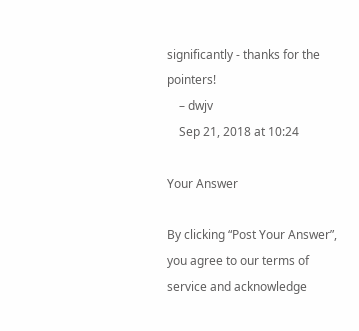significantly - thanks for the pointers!
    – dwjv
    Sep 21, 2018 at 10:24

Your Answer

By clicking “Post Your Answer”, you agree to our terms of service and acknowledge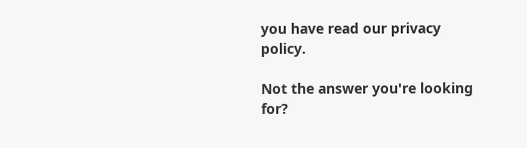you have read our privacy policy.

Not the answer you're looking for?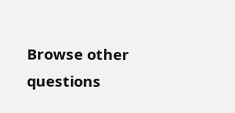Browse other questions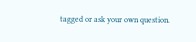tagged or ask your own question.